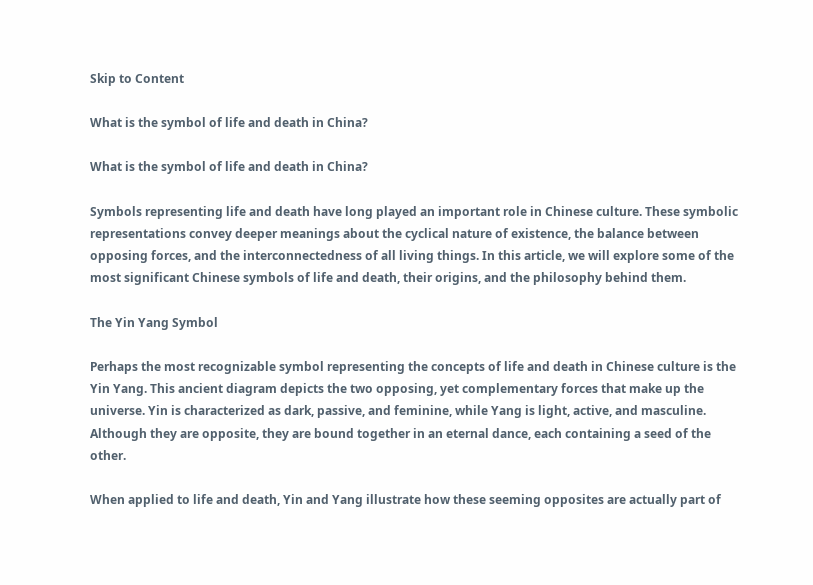Skip to Content

What is the symbol of life and death in China?

What is the symbol of life and death in China?

Symbols representing life and death have long played an important role in Chinese culture. These symbolic representations convey deeper meanings about the cyclical nature of existence, the balance between opposing forces, and the interconnectedness of all living things. In this article, we will explore some of the most significant Chinese symbols of life and death, their origins, and the philosophy behind them.

The Yin Yang Symbol

Perhaps the most recognizable symbol representing the concepts of life and death in Chinese culture is the Yin Yang. This ancient diagram depicts the two opposing, yet complementary forces that make up the universe. Yin is characterized as dark, passive, and feminine, while Yang is light, active, and masculine. Although they are opposite, they are bound together in an eternal dance, each containing a seed of the other.

When applied to life and death, Yin and Yang illustrate how these seeming opposites are actually part of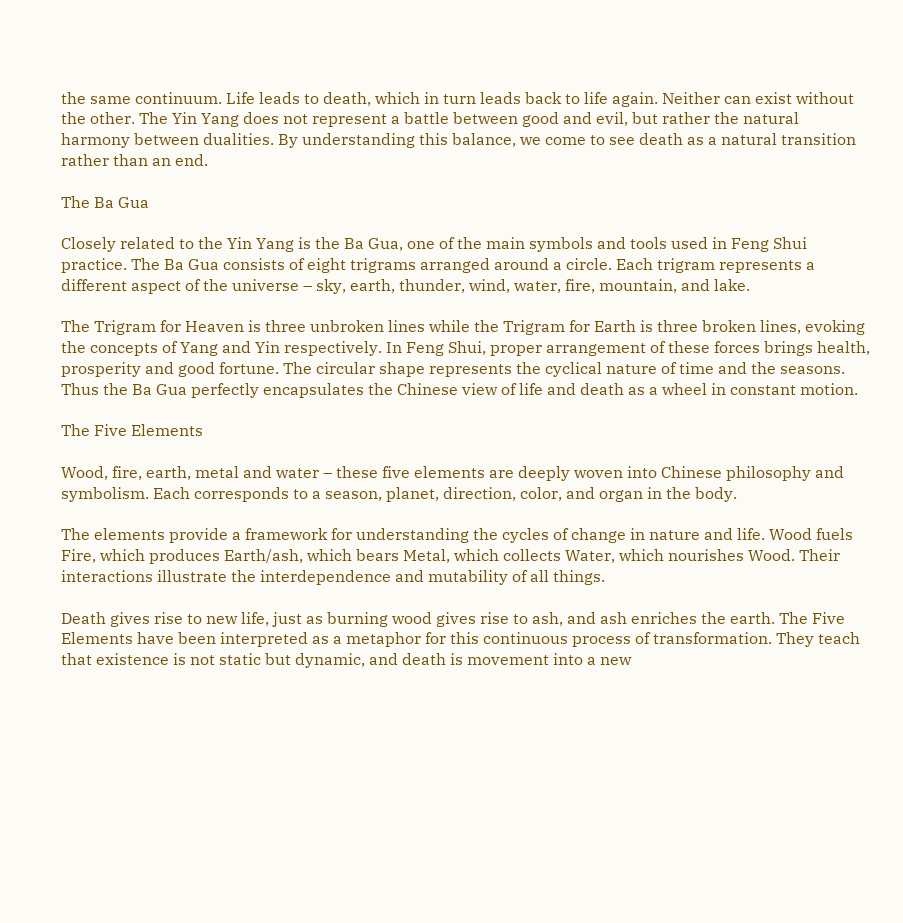the same continuum. Life leads to death, which in turn leads back to life again. Neither can exist without the other. The Yin Yang does not represent a battle between good and evil, but rather the natural harmony between dualities. By understanding this balance, we come to see death as a natural transition rather than an end.

The Ba Gua

Closely related to the Yin Yang is the Ba Gua, one of the main symbols and tools used in Feng Shui practice. The Ba Gua consists of eight trigrams arranged around a circle. Each trigram represents a different aspect of the universe – sky, earth, thunder, wind, water, fire, mountain, and lake.

The Trigram for Heaven is three unbroken lines while the Trigram for Earth is three broken lines, evoking the concepts of Yang and Yin respectively. In Feng Shui, proper arrangement of these forces brings health, prosperity and good fortune. The circular shape represents the cyclical nature of time and the seasons. Thus the Ba Gua perfectly encapsulates the Chinese view of life and death as a wheel in constant motion.

The Five Elements

Wood, fire, earth, metal and water – these five elements are deeply woven into Chinese philosophy and symbolism. Each corresponds to a season, planet, direction, color, and organ in the body.

The elements provide a framework for understanding the cycles of change in nature and life. Wood fuels Fire, which produces Earth/ash, which bears Metal, which collects Water, which nourishes Wood. Their interactions illustrate the interdependence and mutability of all things.

Death gives rise to new life, just as burning wood gives rise to ash, and ash enriches the earth. The Five Elements have been interpreted as a metaphor for this continuous process of transformation. They teach that existence is not static but dynamic, and death is movement into a new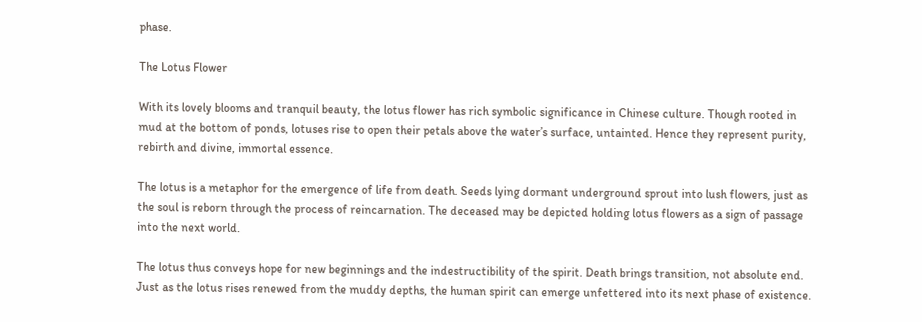phase.

The Lotus Flower

With its lovely blooms and tranquil beauty, the lotus flower has rich symbolic significance in Chinese culture. Though rooted in mud at the bottom of ponds, lotuses rise to open their petals above the water’s surface, untainted. Hence they represent purity, rebirth and divine, immortal essence.

The lotus is a metaphor for the emergence of life from death. Seeds lying dormant underground sprout into lush flowers, just as the soul is reborn through the process of reincarnation. The deceased may be depicted holding lotus flowers as a sign of passage into the next world.

The lotus thus conveys hope for new beginnings and the indestructibility of the spirit. Death brings transition, not absolute end. Just as the lotus rises renewed from the muddy depths, the human spirit can emerge unfettered into its next phase of existence.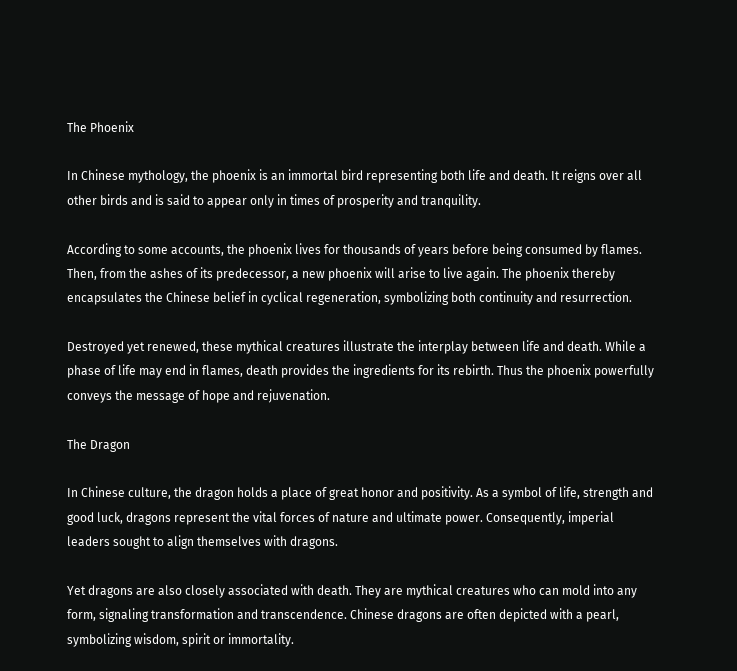The Phoenix

In Chinese mythology, the phoenix is an immortal bird representing both life and death. It reigns over all other birds and is said to appear only in times of prosperity and tranquility.

According to some accounts, the phoenix lives for thousands of years before being consumed by flames. Then, from the ashes of its predecessor, a new phoenix will arise to live again. The phoenix thereby encapsulates the Chinese belief in cyclical regeneration, symbolizing both continuity and resurrection.

Destroyed yet renewed, these mythical creatures illustrate the interplay between life and death. While a phase of life may end in flames, death provides the ingredients for its rebirth. Thus the phoenix powerfully conveys the message of hope and rejuvenation.

The Dragon

In Chinese culture, the dragon holds a place of great honor and positivity. As a symbol of life, strength and good luck, dragons represent the vital forces of nature and ultimate power. Consequently, imperial leaders sought to align themselves with dragons.

Yet dragons are also closely associated with death. They are mythical creatures who can mold into any form, signaling transformation and transcendence. Chinese dragons are often depicted with a pearl, symbolizing wisdom, spirit or immortality.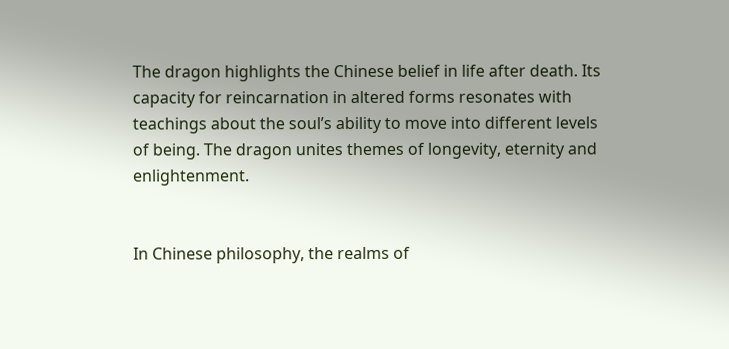The dragon highlights the Chinese belief in life after death. Its capacity for reincarnation in altered forms resonates with teachings about the soul’s ability to move into different levels of being. The dragon unites themes of longevity, eternity and enlightenment.


In Chinese philosophy, the realms of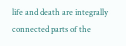life and death are integrally connected parts of the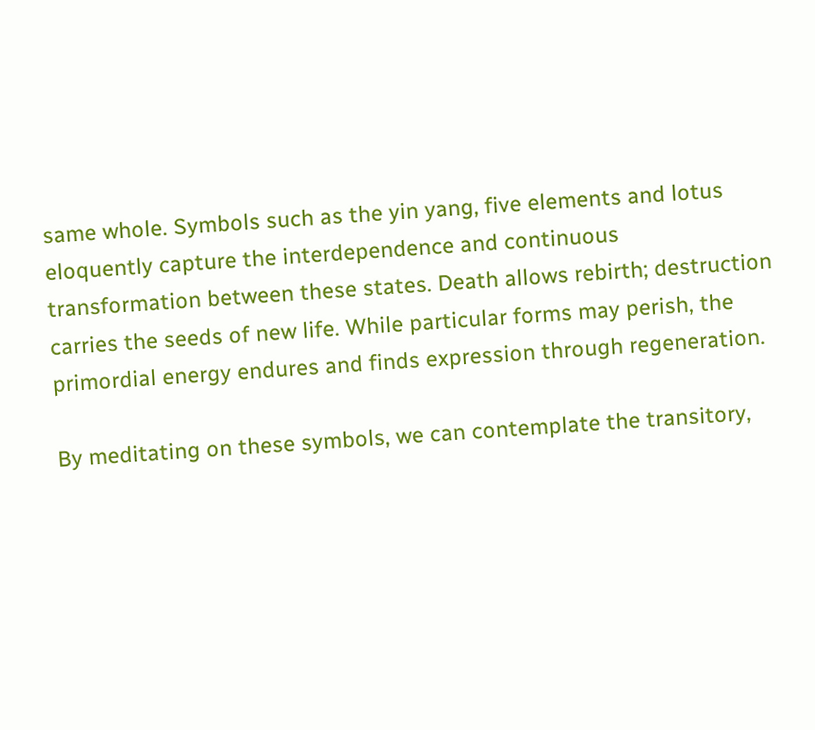same whole. Symbols such as the yin yang, five elements and lotus eloquently capture the interdependence and continuous transformation between these states. Death allows rebirth; destruction carries the seeds of new life. While particular forms may perish, the primordial energy endures and finds expression through regeneration.

By meditating on these symbols, we can contemplate the transitory,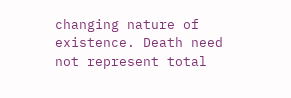changing nature of existence. Death need not represent total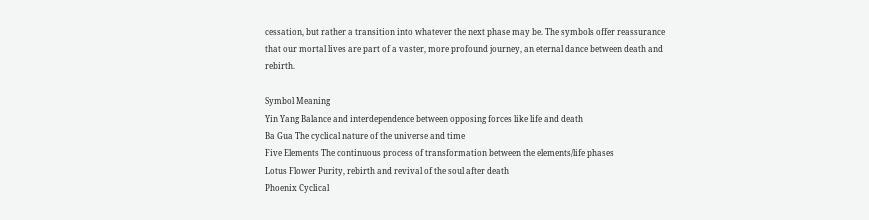cessation, but rather a transition into whatever the next phase may be. The symbols offer reassurance that our mortal lives are part of a vaster, more profound journey, an eternal dance between death and rebirth.

Symbol Meaning
Yin Yang Balance and interdependence between opposing forces like life and death
Ba Gua The cyclical nature of the universe and time
Five Elements The continuous process of transformation between the elements/life phases
Lotus Flower Purity, rebirth and revival of the soul after death
Phoenix Cyclical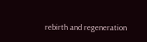rebirth and regeneration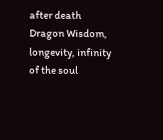after death
Dragon Wisdom, longevity, infinity of the soul